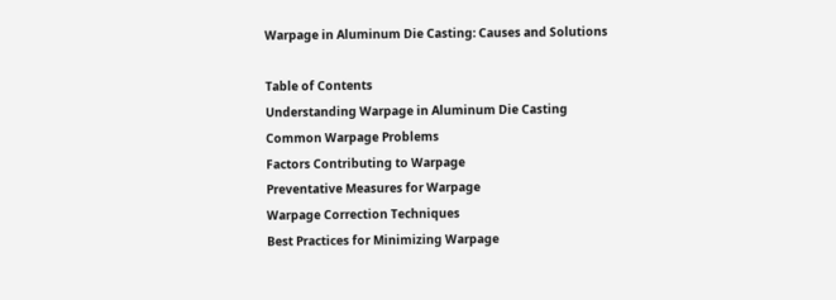Warpage in Aluminum Die Casting: Causes and Solutions

Table of Contents
Understanding Warpage in Aluminum Die Casting
Common Warpage Problems
Factors Contributing to Warpage
Preventative Measures for Warpage
Warpage Correction Techniques
Best Practices for Minimizing Warpage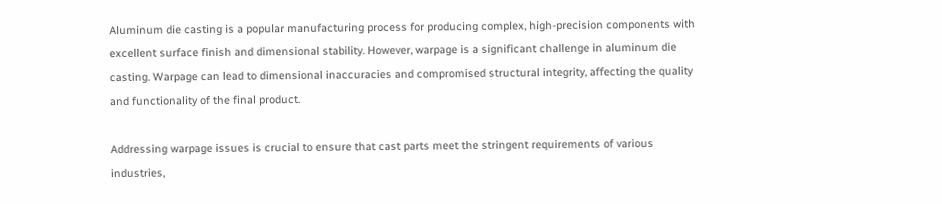Aluminum die casting is a popular manufacturing process for producing complex, high-precision components with excellent surface finish and dimensional stability. However, warpage is a significant challenge in aluminum die casting. Warpage can lead to dimensional inaccuracies and compromised structural integrity, affecting the quality and functionality of the final product.

Addressing warpage issues is crucial to ensure that cast parts meet the stringent requirements of various industries,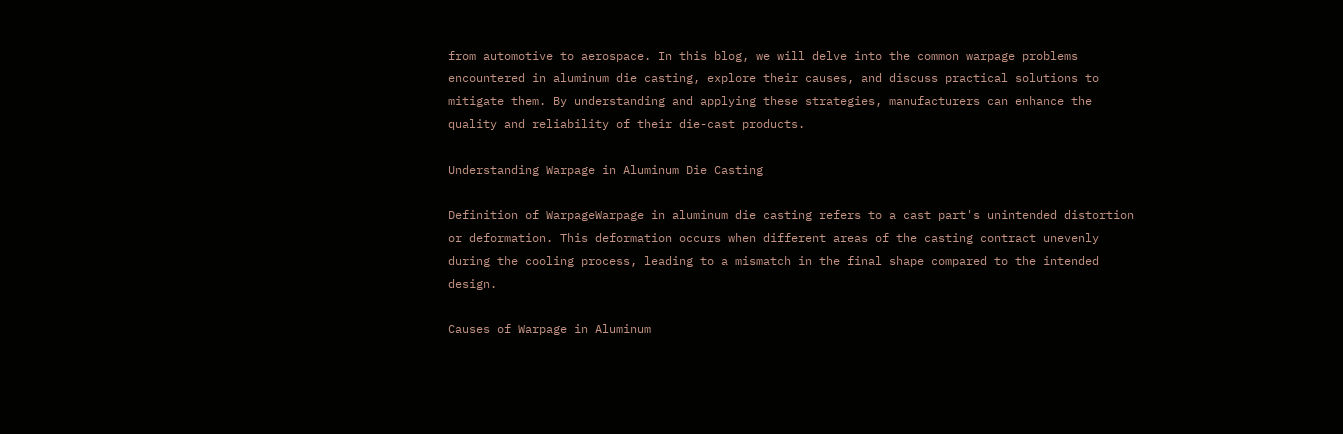from automotive to aerospace. In this blog, we will delve into the common warpage problems encountered in aluminum die casting, explore their causes, and discuss practical solutions to mitigate them. By understanding and applying these strategies, manufacturers can enhance the quality and reliability of their die-cast products.

Understanding Warpage in Aluminum Die Casting

Definition of WarpageWarpage in aluminum die casting refers to a cast part's unintended distortion or deformation. This deformation occurs when different areas of the casting contract unevenly during the cooling process, leading to a mismatch in the final shape compared to the intended design.

Causes of Warpage in Aluminum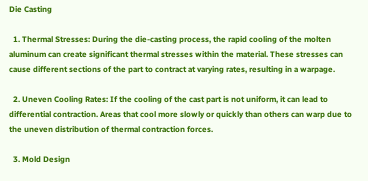Die Casting

  1. Thermal Stresses: During the die-casting process, the rapid cooling of the molten aluminum can create significant thermal stresses within the material. These stresses can cause different sections of the part to contract at varying rates, resulting in a warpage.

  2. Uneven Cooling Rates: If the cooling of the cast part is not uniform, it can lead to differential contraction. Areas that cool more slowly or quickly than others can warp due to the uneven distribution of thermal contraction forces.

  3. Mold Design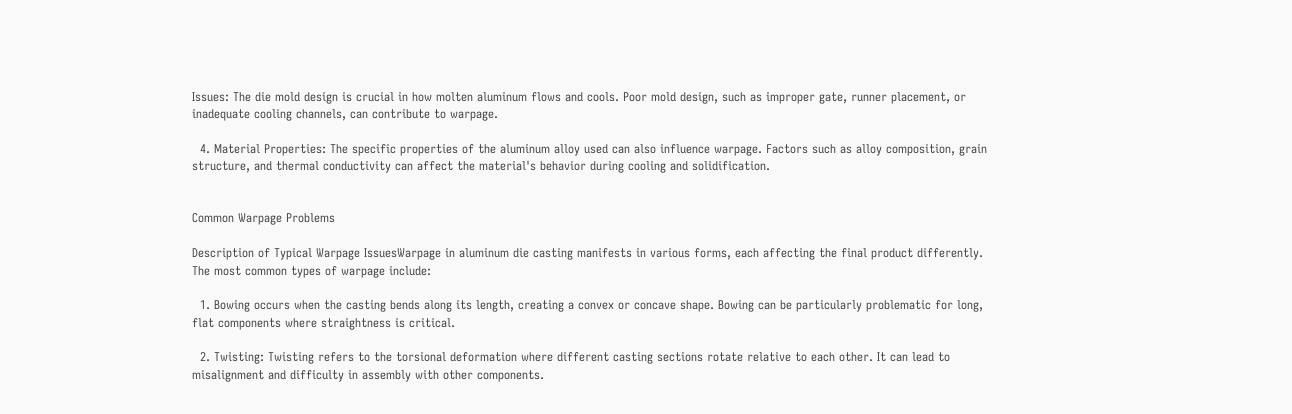Issues: The die mold design is crucial in how molten aluminum flows and cools. Poor mold design, such as improper gate, runner placement, or inadequate cooling channels, can contribute to warpage.

  4. Material Properties: The specific properties of the aluminum alloy used can also influence warpage. Factors such as alloy composition, grain structure, and thermal conductivity can affect the material's behavior during cooling and solidification.


Common Warpage Problems

Description of Typical Warpage IssuesWarpage in aluminum die casting manifests in various forms, each affecting the final product differently. The most common types of warpage include:

  1. Bowing occurs when the casting bends along its length, creating a convex or concave shape. Bowing can be particularly problematic for long, flat components where straightness is critical.

  2. Twisting: Twisting refers to the torsional deformation where different casting sections rotate relative to each other. It can lead to misalignment and difficulty in assembly with other components.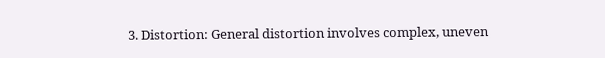3. Distortion: General distortion involves complex, uneven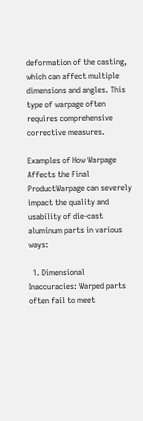deformation of the casting, which can affect multiple dimensions and angles. This type of warpage often requires comprehensive corrective measures.

Examples of How Warpage Affects the Final ProductWarpage can severely impact the quality and usability of die-cast aluminum parts in various ways:

  1. Dimensional Inaccuracies: Warped parts often fail to meet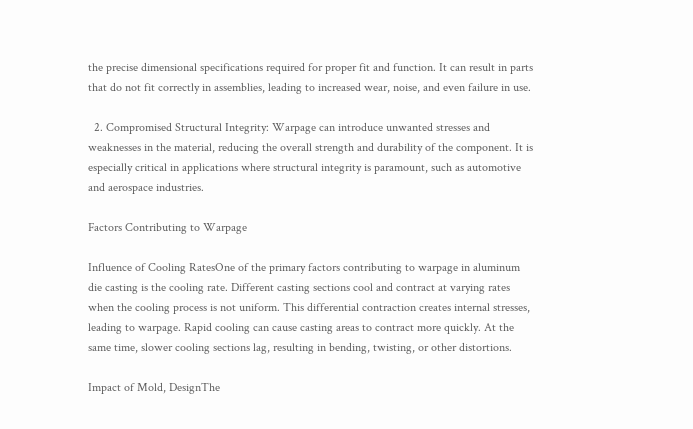the precise dimensional specifications required for proper fit and function. It can result in parts that do not fit correctly in assemblies, leading to increased wear, noise, and even failure in use.

  2. Compromised Structural Integrity: Warpage can introduce unwanted stresses and weaknesses in the material, reducing the overall strength and durability of the component. It is especially critical in applications where structural integrity is paramount, such as automotive and aerospace industries.

Factors Contributing to Warpage

Influence of Cooling RatesOne of the primary factors contributing to warpage in aluminum die casting is the cooling rate. Different casting sections cool and contract at varying rates when the cooling process is not uniform. This differential contraction creates internal stresses, leading to warpage. Rapid cooling can cause casting areas to contract more quickly. At the same time, slower cooling sections lag, resulting in bending, twisting, or other distortions.

Impact of Mold, DesignThe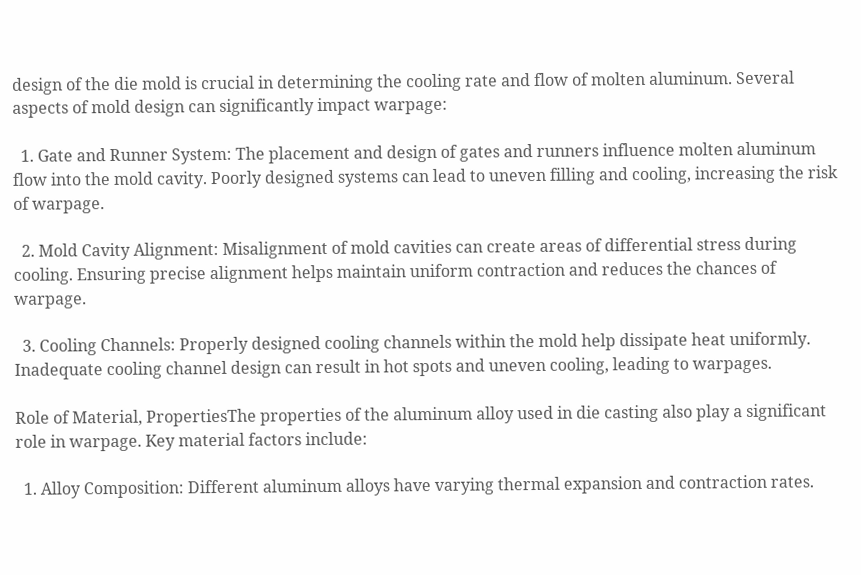design of the die mold is crucial in determining the cooling rate and flow of molten aluminum. Several aspects of mold design can significantly impact warpage:

  1. Gate and Runner System: The placement and design of gates and runners influence molten aluminum flow into the mold cavity. Poorly designed systems can lead to uneven filling and cooling, increasing the risk of warpage.

  2. Mold Cavity Alignment: Misalignment of mold cavities can create areas of differential stress during cooling. Ensuring precise alignment helps maintain uniform contraction and reduces the chances of warpage.

  3. Cooling Channels: Properly designed cooling channels within the mold help dissipate heat uniformly. Inadequate cooling channel design can result in hot spots and uneven cooling, leading to warpages.

Role of Material, PropertiesThe properties of the aluminum alloy used in die casting also play a significant role in warpage. Key material factors include:

  1. Alloy Composition: Different aluminum alloys have varying thermal expansion and contraction rates.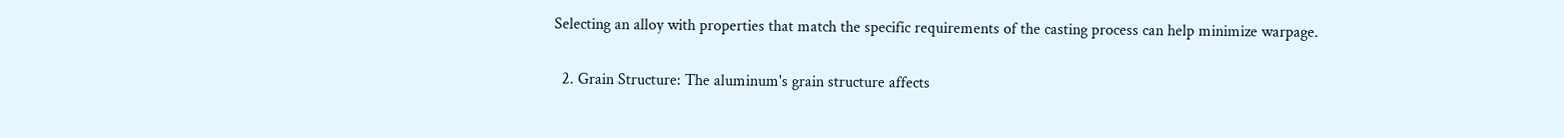Selecting an alloy with properties that match the specific requirements of the casting process can help minimize warpage.

  2. Grain Structure: The aluminum's grain structure affects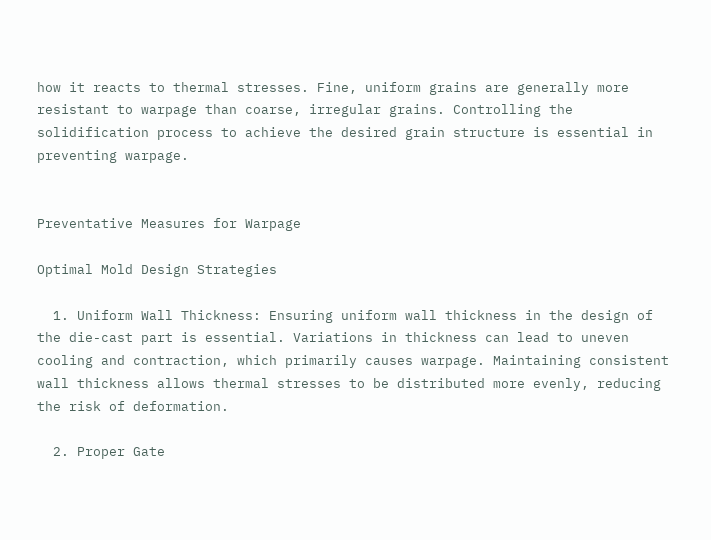how it reacts to thermal stresses. Fine, uniform grains are generally more resistant to warpage than coarse, irregular grains. Controlling the solidification process to achieve the desired grain structure is essential in preventing warpage.


Preventative Measures for Warpage

Optimal Mold Design Strategies

  1. Uniform Wall Thickness: Ensuring uniform wall thickness in the design of the die-cast part is essential. Variations in thickness can lead to uneven cooling and contraction, which primarily causes warpage. Maintaining consistent wall thickness allows thermal stresses to be distributed more evenly, reducing the risk of deformation.

  2. Proper Gate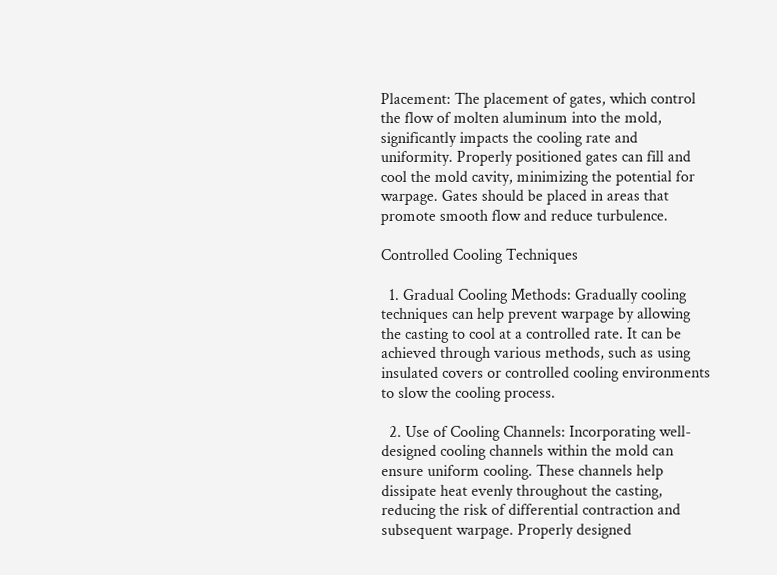Placement: The placement of gates, which control the flow of molten aluminum into the mold, significantly impacts the cooling rate and uniformity. Properly positioned gates can fill and cool the mold cavity, minimizing the potential for warpage. Gates should be placed in areas that promote smooth flow and reduce turbulence.

Controlled Cooling Techniques

  1. Gradual Cooling Methods: Gradually cooling techniques can help prevent warpage by allowing the casting to cool at a controlled rate. It can be achieved through various methods, such as using insulated covers or controlled cooling environments to slow the cooling process.

  2. Use of Cooling Channels: Incorporating well-designed cooling channels within the mold can ensure uniform cooling. These channels help dissipate heat evenly throughout the casting, reducing the risk of differential contraction and subsequent warpage. Properly designed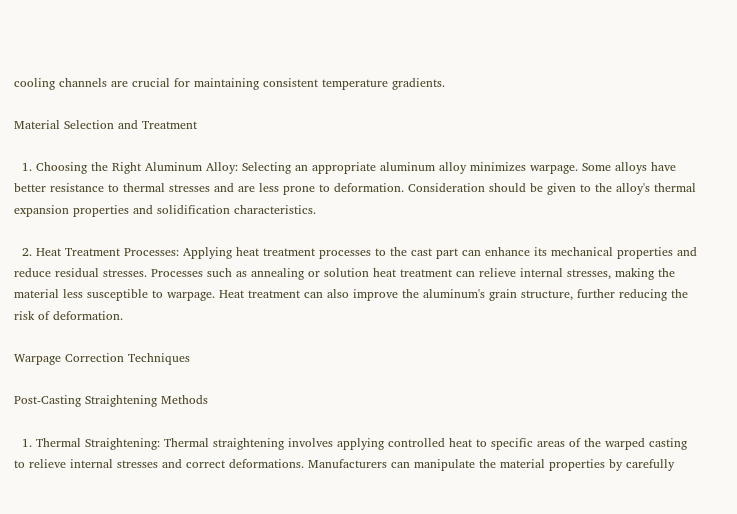cooling channels are crucial for maintaining consistent temperature gradients.

Material Selection and Treatment

  1. Choosing the Right Aluminum Alloy: Selecting an appropriate aluminum alloy minimizes warpage. Some alloys have better resistance to thermal stresses and are less prone to deformation. Consideration should be given to the alloy's thermal expansion properties and solidification characteristics.

  2. Heat Treatment Processes: Applying heat treatment processes to the cast part can enhance its mechanical properties and reduce residual stresses. Processes such as annealing or solution heat treatment can relieve internal stresses, making the material less susceptible to warpage. Heat treatment can also improve the aluminum's grain structure, further reducing the risk of deformation.

Warpage Correction Techniques

Post-Casting Straightening Methods

  1. Thermal Straightening: Thermal straightening involves applying controlled heat to specific areas of the warped casting to relieve internal stresses and correct deformations. Manufacturers can manipulate the material properties by carefully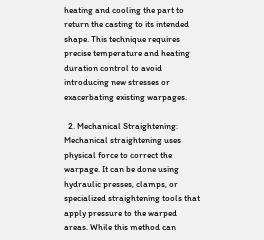heating and cooling the part to return the casting to its intended shape. This technique requires precise temperature and heating duration control to avoid introducing new stresses or exacerbating existing warpages.

  2. Mechanical Straightening: Mechanical straightening uses physical force to correct the warpage. It can be done using hydraulic presses, clamps, or specialized straightening tools that apply pressure to the warped areas. While this method can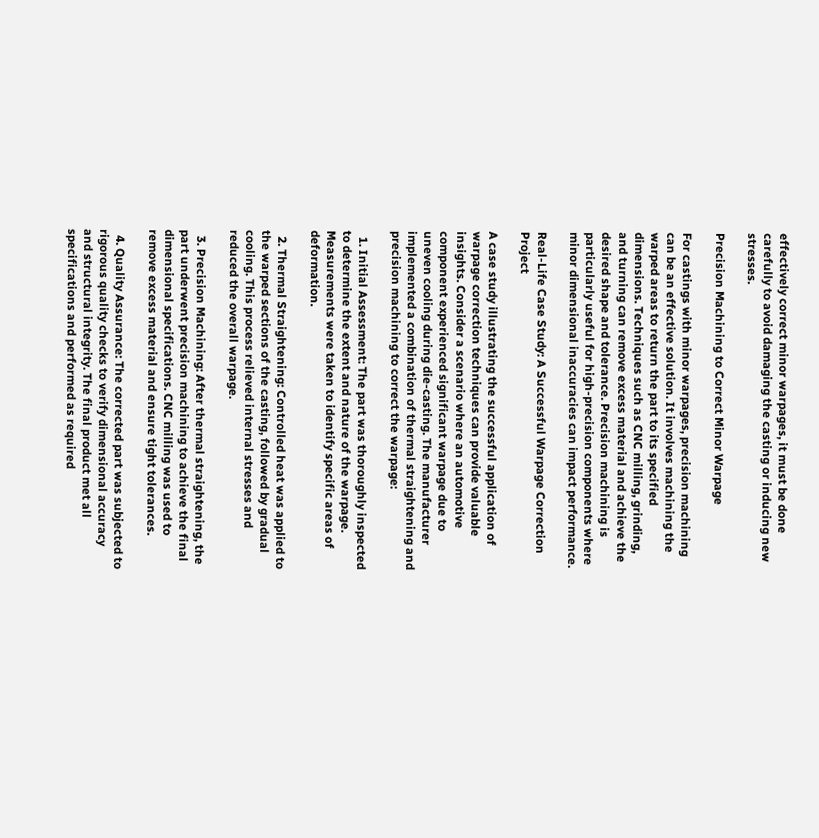effectively correct minor warpages, it must be done carefully to avoid damaging the casting or inducing new stresses.

Precision Machining to Correct Minor Warpage

For castings with minor warpages, precision machining can be an effective solution. It involves machining the warped areas to return the part to its specified dimensions. Techniques such as CNC milling, grinding, and turning can remove excess material and achieve the desired shape and tolerance. Precision machining is particularly useful for high-precision components where minor dimensional inaccuracies can impact performance.

Real-Life Case Study: A Successful Warpage Correction Project

A case study illustrating the successful application of warpage correction techniques can provide valuable insights. Consider a scenario where an automotive component experienced significant warpage due to uneven cooling during die-casting. The manufacturer implemented a combination of thermal straightening and precision machining to correct the warpage:

  1. Initial Assessment: The part was thoroughly inspected to determine the extent and nature of the warpage. Measurements were taken to identify specific areas of deformation.

  2. Thermal Straightening: Controlled heat was applied to the warped sections of the casting, followed by gradual cooling. This process relieved internal stresses and reduced the overall warpage.

  3. Precision Machining: After thermal straightening, the part underwent precision machining to achieve the final dimensional specifications. CNC milling was used to remove excess material and ensure tight tolerances.

  4. Quality Assurance: The corrected part was subjected to rigorous quality checks to verify dimensional accuracy and structural integrity. The final product met all specifications and performed as required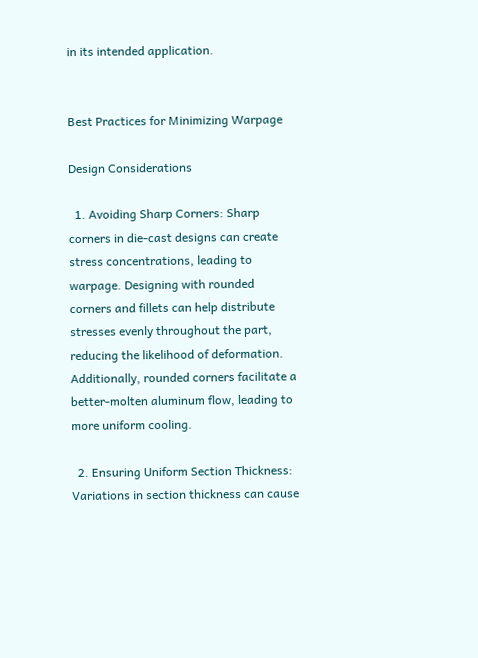in its intended application.


Best Practices for Minimizing Warpage

Design Considerations

  1. Avoiding Sharp Corners: Sharp corners in die-cast designs can create stress concentrations, leading to warpage. Designing with rounded corners and fillets can help distribute stresses evenly throughout the part, reducing the likelihood of deformation. Additionally, rounded corners facilitate a better-molten aluminum flow, leading to more uniform cooling.

  2. Ensuring Uniform Section Thickness: Variations in section thickness can cause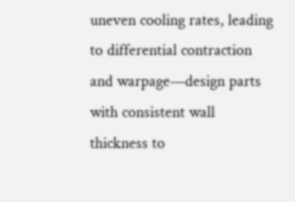uneven cooling rates, leading to differential contraction and warpage—design parts with consistent wall thickness to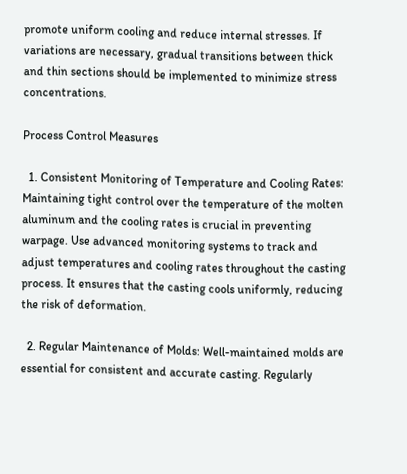promote uniform cooling and reduce internal stresses. If variations are necessary, gradual transitions between thick and thin sections should be implemented to minimize stress concentrations.

Process Control Measures

  1. Consistent Monitoring of Temperature and Cooling Rates: Maintaining tight control over the temperature of the molten aluminum and the cooling rates is crucial in preventing warpage. Use advanced monitoring systems to track and adjust temperatures and cooling rates throughout the casting process. It ensures that the casting cools uniformly, reducing the risk of deformation.

  2. Regular Maintenance of Molds: Well-maintained molds are essential for consistent and accurate casting. Regularly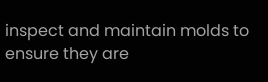inspect and maintain molds to ensure they are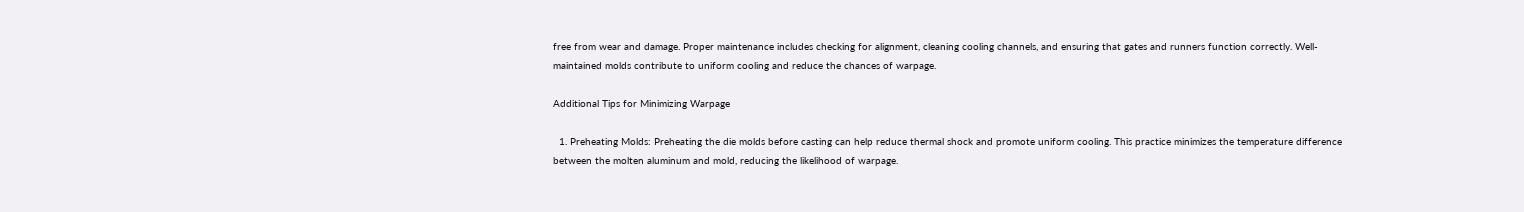free from wear and damage. Proper maintenance includes checking for alignment, cleaning cooling channels, and ensuring that gates and runners function correctly. Well-maintained molds contribute to uniform cooling and reduce the chances of warpage.

Additional Tips for Minimizing Warpage

  1. Preheating Molds: Preheating the die molds before casting can help reduce thermal shock and promote uniform cooling. This practice minimizes the temperature difference between the molten aluminum and mold, reducing the likelihood of warpage.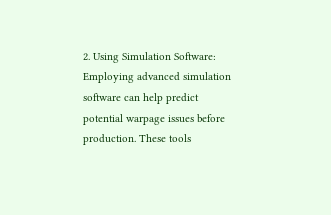2. Using Simulation Software: Employing advanced simulation software can help predict potential warpage issues before production. These tools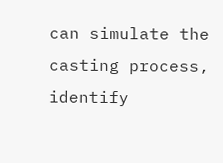can simulate the casting process, identify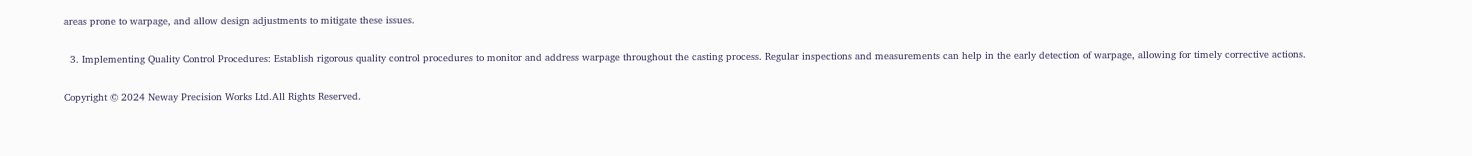areas prone to warpage, and allow design adjustments to mitigate these issues.

  3. Implementing Quality Control Procedures: Establish rigorous quality control procedures to monitor and address warpage throughout the casting process. Regular inspections and measurements can help in the early detection of warpage, allowing for timely corrective actions.

Copyright © 2024 Neway Precision Works Ltd.All Rights Reserved.